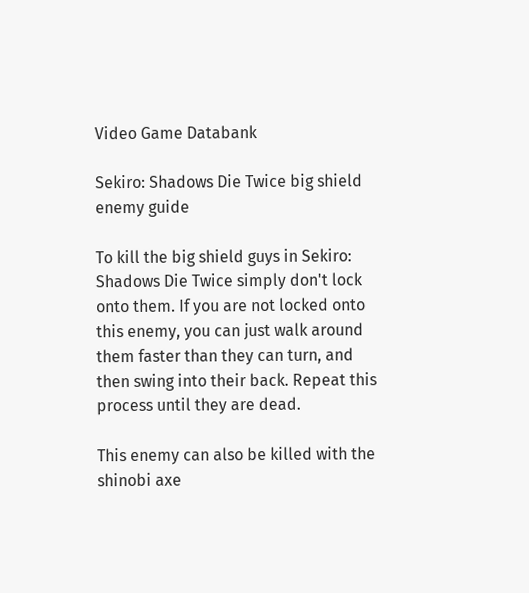Video Game Databank

Sekiro: Shadows Die Twice big shield enemy guide

To kill the big shield guys in Sekiro: Shadows Die Twice simply don't lock onto them. If you are not locked onto this enemy, you can just walk around them faster than they can turn, and then swing into their back. Repeat this process until they are dead.

This enemy can also be killed with the shinobi axe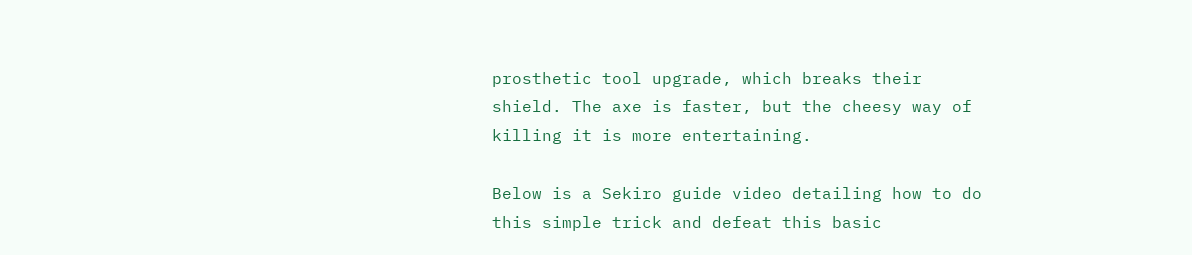prosthetic tool upgrade, which breaks their shield. The axe is faster, but the cheesy way of killing it is more entertaining.

Below is a Sekiro guide video detailing how to do this simple trick and defeat this basic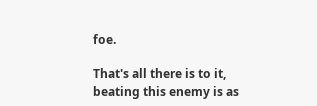foe.

That's all there is to it, beating this enemy is as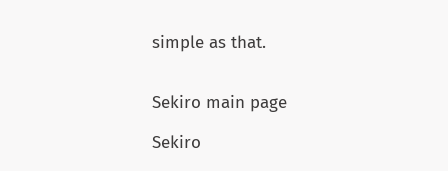simple as that.


Sekiro main page

Sekiro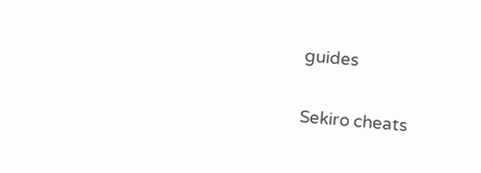guides

Sekiro cheats